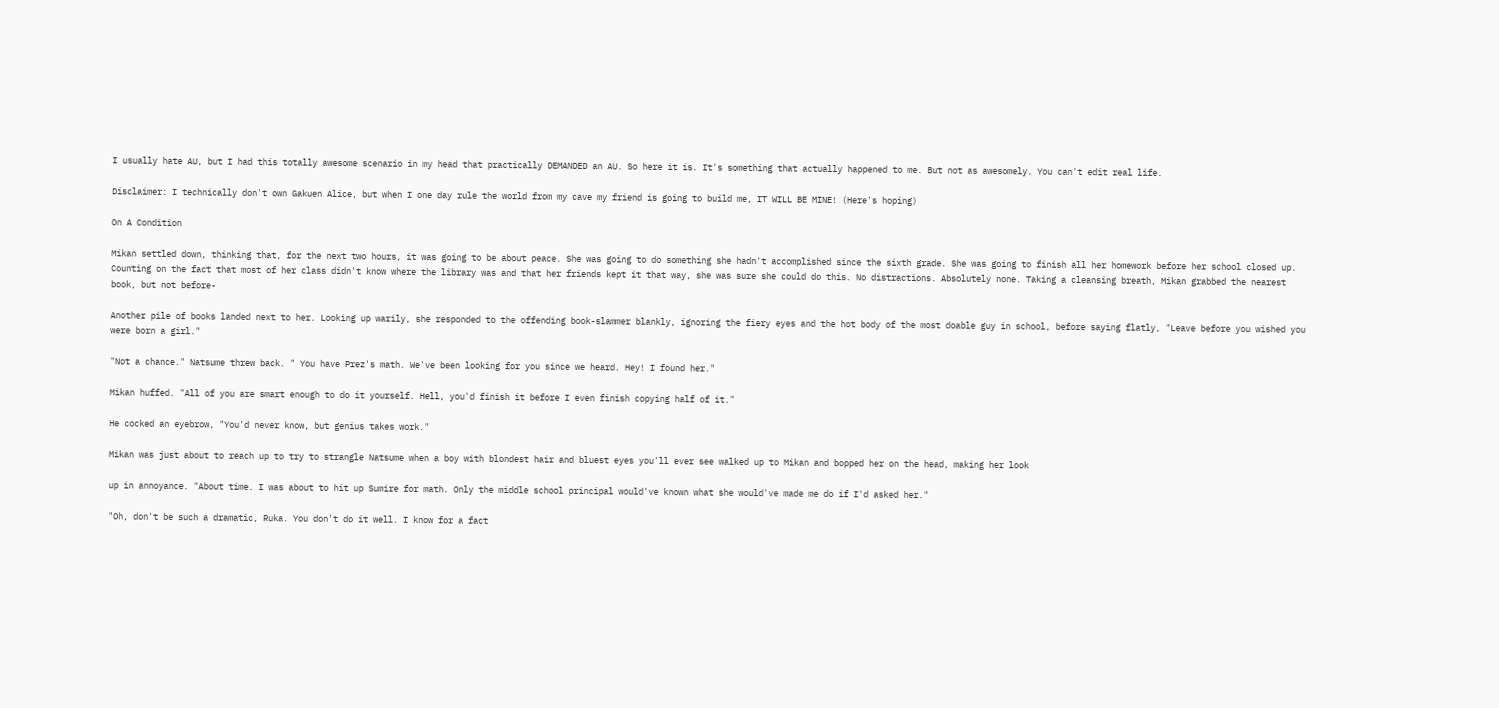I usually hate AU, but I had this totally awesome scenario in my head that practically DEMANDED an AU. So here it is. It's something that actually happened to me. But not as awesomely. You can't edit real life.

Disclaimer: I technically don't own Gakuen Alice, but when I one day rule the world from my cave my friend is going to build me, IT WILL BE MINE! (Here's hoping)

On A Condition

Mikan settled down, thinking that, for the next two hours, it was going to be about peace. She was going to do something she hadn't accomplished since the sixth grade. She was going to finish all her homework before her school closed up. Counting on the fact that most of her class didn't know where the library was and that her friends kept it that way, she was sure she could do this. No distractions. Absolutely none. Taking a cleansing breath, Mikan grabbed the nearest book, but not before-

Another pile of books landed next to her. Looking up warily, she responded to the offending book-slammer blankly, ignoring the fiery eyes and the hot body of the most doable guy in school, before saying flatly, "Leave before you wished you were born a girl."

"Not a chance." Natsume threw back. " You have Prez's math. We've been looking for you since we heard. Hey! I found her."

Mikan huffed. "All of you are smart enough to do it yourself. Hell, you'd finish it before I even finish copying half of it."

He cocked an eyebrow, "You'd never know, but genius takes work."

Mikan was just about to reach up to try to strangle Natsume when a boy with blondest hair and bluest eyes you'll ever see walked up to Mikan and bopped her on the head, making her look

up in annoyance. "About time. I was about to hit up Sumire for math. Only the middle school principal would've known what she would've made me do if I'd asked her."

"Oh, don't be such a dramatic, Ruka. You don't do it well. I know for a fact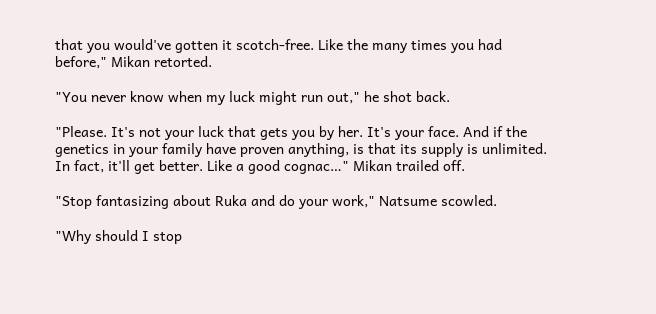that you would've gotten it scotch-free. Like the many times you had before," Mikan retorted.

"You never know when my luck might run out," he shot back.

"Please. It's not your luck that gets you by her. It's your face. And if the genetics in your family have proven anything, is that its supply is unlimited. In fact, it'll get better. Like a good cognac…" Mikan trailed off.

"Stop fantasizing about Ruka and do your work," Natsume scowled.

"Why should I stop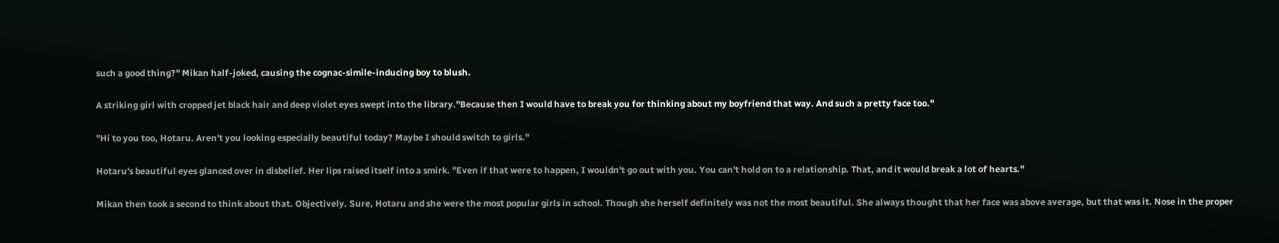such a good thing?" Mikan half-joked, causing the cognac-simile-inducing boy to blush.

A striking girl with cropped jet black hair and deep violet eyes swept into the library."Because then I would have to break you for thinking about my boyfriend that way. And such a pretty face too."

"Hi to you too, Hotaru. Aren't you looking especially beautiful today? Maybe I should switch to girls."

Hotaru's beautiful eyes glanced over in disbelief. Her lips raised itself into a smirk. "Even if that were to happen, I wouldn't go out with you. You can't hold on to a relationship. That, and it would break a lot of hearts."

Mikan then took a second to think about that. Objectively. Sure, Hotaru and she were the most popular girls in school. Though she herself definitely was not the most beautiful. She always thought that her face was above average, but that was it. Nose in the proper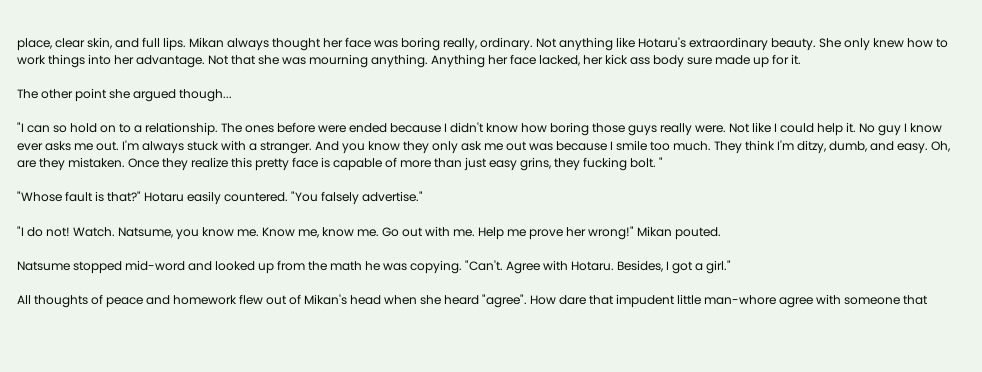place, clear skin, and full lips. Mikan always thought her face was boring really, ordinary. Not anything like Hotaru's extraordinary beauty. She only knew how to work things into her advantage. Not that she was mourning anything. Anything her face lacked, her kick ass body sure made up for it.

The other point she argued though...

"I can so hold on to a relationship. The ones before were ended because I didn't know how boring those guys really were. Not like I could help it. No guy I know ever asks me out. I'm always stuck with a stranger. And you know they only ask me out was because I smile too much. They think I'm ditzy, dumb, and easy. Oh, are they mistaken. Once they realize this pretty face is capable of more than just easy grins, they fucking bolt. "

"Whose fault is that?" Hotaru easily countered. "You falsely advertise."

"I do not! Watch. Natsume, you know me. Know me, know me. Go out with me. Help me prove her wrong!" Mikan pouted.

Natsume stopped mid-word and looked up from the math he was copying. "Can't. Agree with Hotaru. Besides, I got a girl."

All thoughts of peace and homework flew out of Mikan's head when she heard "agree". How dare that impudent little man-whore agree with someone that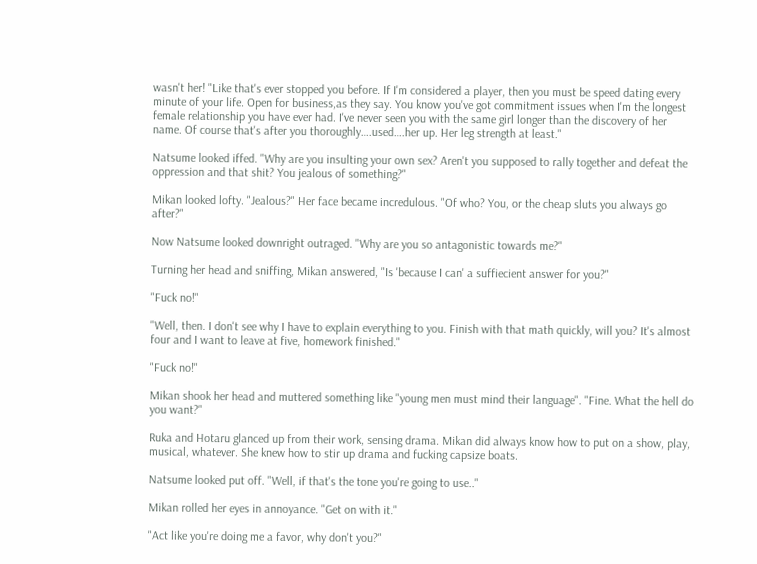wasn't her! "Like that's ever stopped you before. If I'm considered a player, then you must be speed dating every minute of your life. Open for business,as they say. You know you've got commitment issues when I'm the longest female relationship you have ever had. I've never seen you with the same girl longer than the discovery of her name. Of course that's after you thoroughly….used….her up. Her leg strength at least."

Natsume looked iffed. "Why are you insulting your own sex? Aren't you supposed to rally together and defeat the oppression and that shit? You jealous of something?"

Mikan looked lofty. "Jealous?" Her face became incredulous. "Of who? You, or the cheap sluts you always go after?"

Now Natsume looked downright outraged. "Why are you so antagonistic towards me?"

Turning her head and sniffing, Mikan answered, "Is 'because I can' a suffiecient answer for you?"

"Fuck no!"

"Well, then. I don't see why I have to explain everything to you. Finish with that math quickly, will you? It's almost four and I want to leave at five, homework finished."

"Fuck no!"

Mikan shook her head and muttered something like "young men must mind their language". "Fine. What the hell do you want?"

Ruka and Hotaru glanced up from their work, sensing drama. Mikan did always know how to put on a show, play, musical, whatever. She knew how to stir up drama and fucking capsize boats.

Natsume looked put off. "Well, if that's the tone you're going to use.."

Mikan rolled her eyes in annoyance. "Get on with it."

"Act like you're doing me a favor, why don't you?"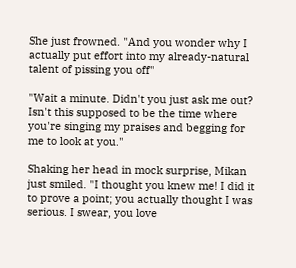She just frowned. "And you wonder why I actually put effort into my already-natural talent of pissing you off"

"Wait a minute. Didn't you just ask me out? Isn't this supposed to be the time where you're singing my praises and begging for me to look at you."

Shaking her head in mock surprise, Mikan just smiled. "I thought you knew me! I did it to prove a point; you actually thought I was serious. I swear, you love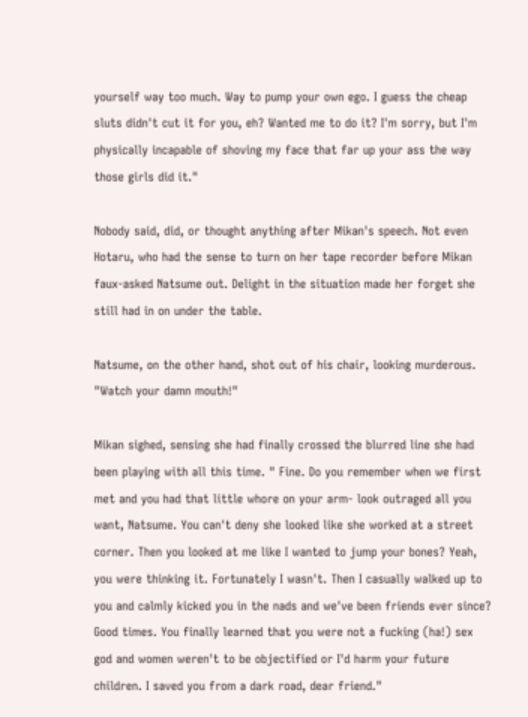yourself way too much. Way to pump your own ego. I guess the cheap sluts didn't cut it for you, eh? Wanted me to do it? I'm sorry, but I'm physically incapable of shoving my face that far up your ass the way those girls did it."

Nobody said, did, or thought anything after Mikan's speech. Not even Hotaru, who had the sense to turn on her tape recorder before Mikan faux-asked Natsume out. Delight in the situation made her forget she still had in on under the table.

Natsume, on the other hand, shot out of his chair, looking murderous. "Watch your damn mouth!"

Mikan sighed, sensing she had finally crossed the blurred line she had been playing with all this time. " Fine. Do you remember when we first met and you had that little whore on your arm- look outraged all you want, Natsume. You can't deny she looked like she worked at a street corner. Then you looked at me like I wanted to jump your bones? Yeah, you were thinking it. Fortunately I wasn't. Then I casually walked up to you and calmly kicked you in the nads and we've been friends ever since? Good times. You finally learned that you were not a fucking (ha!) sex god and women weren't to be objectified or I'd harm your future children. I saved you from a dark road, dear friend."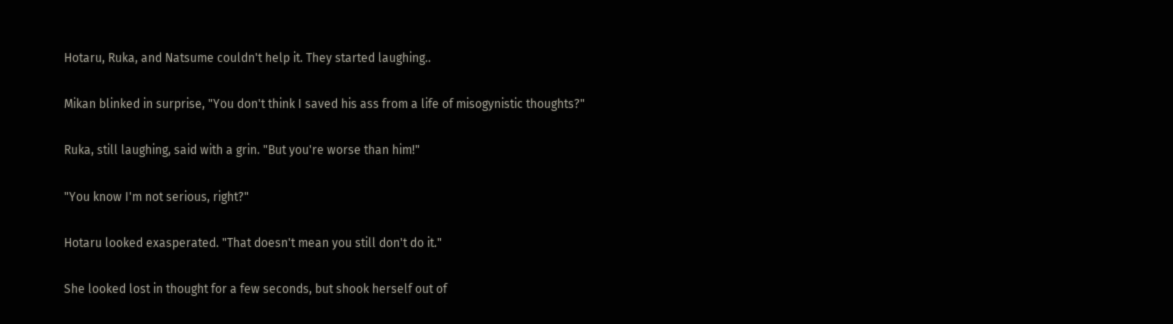Hotaru, Ruka, and Natsume couldn't help it. They started laughing..

Mikan blinked in surprise, "You don't think I saved his ass from a life of misogynistic thoughts?"

Ruka, still laughing, said with a grin. "But you're worse than him!"

"You know I'm not serious, right?"

Hotaru looked exasperated. "That doesn't mean you still don't do it."

She looked lost in thought for a few seconds, but shook herself out of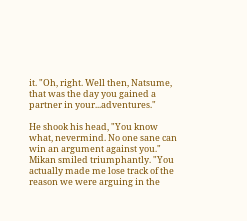it. "Oh, right. Well then, Natsume, that was the day you gained a partner in your...adventures."

He shook his head, "You know what, nevermind. No one sane can win an argument against you." Mikan smiled triumphantly. "You actually made me lose track of the reason we were arguing in the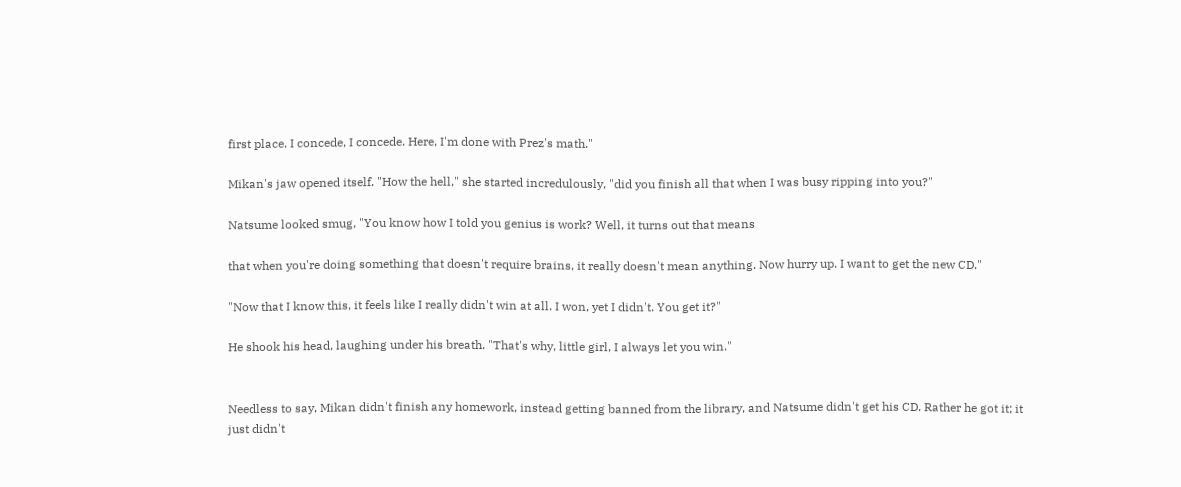first place. I concede, I concede. Here, I'm done with Prez's math."

Mikan's jaw opened itself. "How the hell," she started incredulously, "did you finish all that when I was busy ripping into you?"

Natsume looked smug, "You know how I told you genius is work? Well, it turns out that means

that when you're doing something that doesn't require brains, it really doesn't mean anything. Now hurry up. I want to get the new CD."

"Now that I know this, it feels like I really didn't win at all. I won, yet I didn't. You get it?"

He shook his head, laughing under his breath. "That's why, little girl, I always let you win."


Needless to say, Mikan didn't finish any homework, instead getting banned from the library, and Natsume didn't get his CD. Rather he got it; it just didn't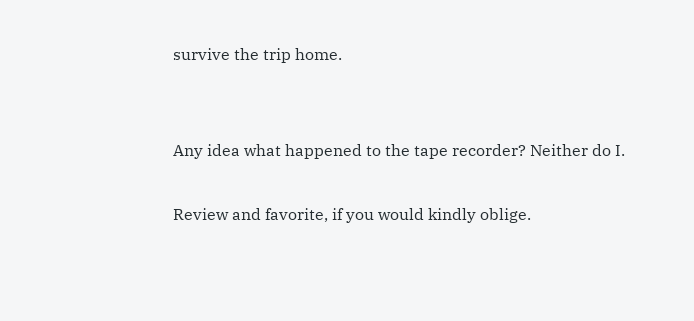survive the trip home.


Any idea what happened to the tape recorder? Neither do I.

Review and favorite, if you would kindly oblige.